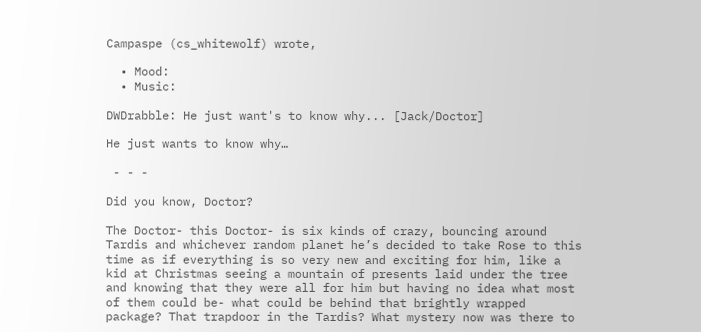Campaspe (cs_whitewolf) wrote,

  • Mood:
  • Music:

DWDrabble: He just want's to know why... [Jack/Doctor]

He just wants to know why…

 - - -

Did you know, Doctor?

The Doctor- this Doctor- is six kinds of crazy, bouncing around Tardis and whichever random planet he’s decided to take Rose to this time as if everything is so very new and exciting for him, like a kid at Christmas seeing a mountain of presents laid under the tree and knowing that they were all for him but having no idea what most of them could be- what could be behind that brightly wrapped package? That trapdoor in the Tardis? What mystery now was there to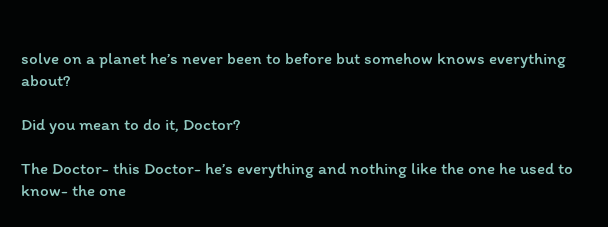solve on a planet he’s never been to before but somehow knows everything about?

Did you mean to do it, Doctor?

The Doctor- this Doctor- he’s everything and nothing like the one he used to know- the one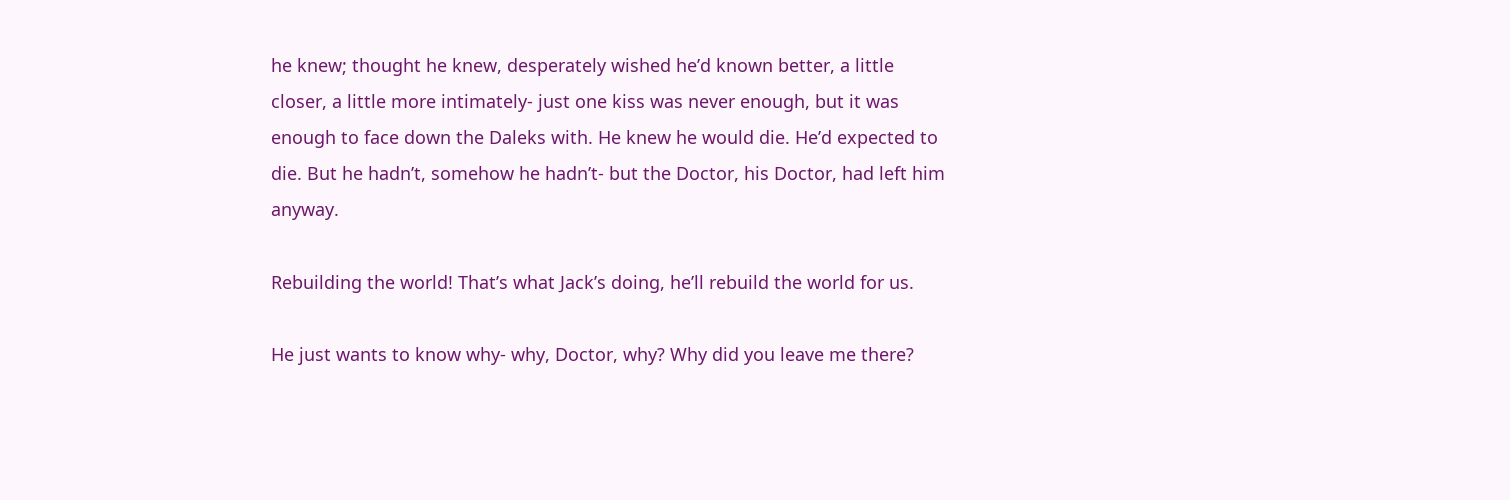he knew; thought he knew, desperately wished he’d known better, a little closer, a little more intimately- just one kiss was never enough, but it was enough to face down the Daleks with. He knew he would die. He’d expected to die. But he hadn’t, somehow he hadn’t- but the Doctor, his Doctor, had left him anyway.

Rebuilding the world! That’s what Jack’s doing, he’ll rebuild the world for us.

He just wants to know why- why, Doctor, why? Why did you leave me there?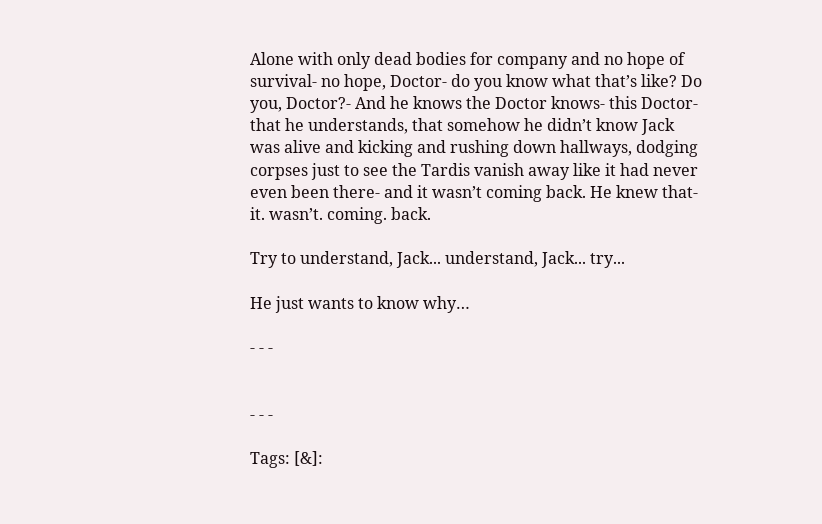Alone with only dead bodies for company and no hope of survival- no hope, Doctor- do you know what that’s like? Do you, Doctor?- And he knows the Doctor knows- this Doctor- that he understands, that somehow he didn’t know Jack was alive and kicking and rushing down hallways, dodging corpses just to see the Tardis vanish away like it had never even been there- and it wasn’t coming back. He knew that- it. wasn’t. coming. back.

Try to understand, Jack... understand, Jack... try...

He just wants to know why…

- - -


- - -

Tags: [&]: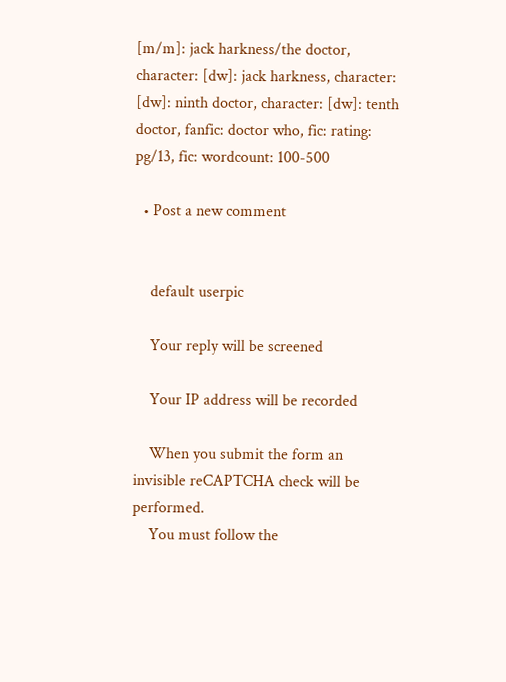[m/m]: jack harkness/the doctor, character: [dw]: jack harkness, character: [dw]: ninth doctor, character: [dw]: tenth doctor, fanfic: doctor who, fic: rating: pg/13, fic: wordcount: 100-500

  • Post a new comment


    default userpic

    Your reply will be screened

    Your IP address will be recorded

    When you submit the form an invisible reCAPTCHA check will be performed.
    You must follow the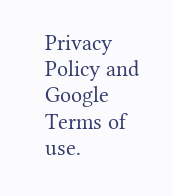Privacy Policy and Google Terms of use.